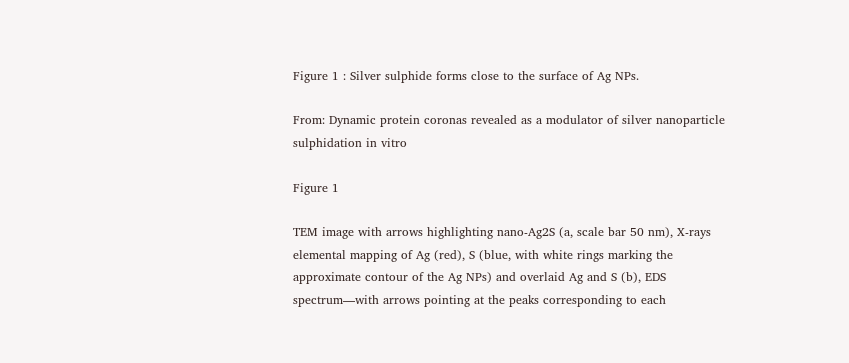Figure 1 : Silver sulphide forms close to the surface of Ag NPs.

From: Dynamic protein coronas revealed as a modulator of silver nanoparticle sulphidation in vitro

Figure 1

TEM image with arrows highlighting nano-Ag2S (a, scale bar 50 nm), X-rays elemental mapping of Ag (red), S (blue, with white rings marking the approximate contour of the Ag NPs) and overlaid Ag and S (b), EDS spectrum—with arrows pointing at the peaks corresponding to each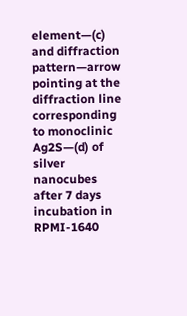element—(c) and diffraction pattern—arrow pointing at the diffraction line corresponding to monoclinic Ag2S—(d) of silver nanocubes after 7 days incubation in RPMI-1640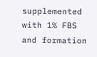supplemented with 1% FBS and formation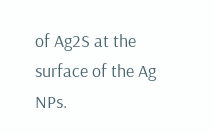of Ag2S at the surface of the Ag NPs.